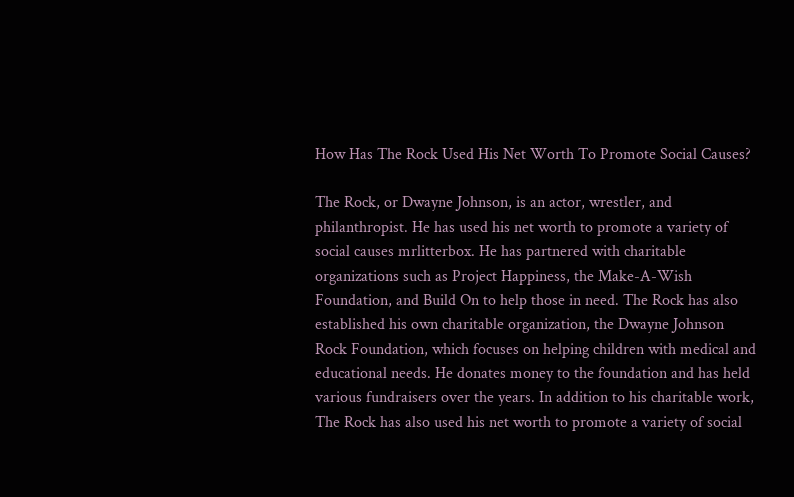How Has The Rock Used His Net Worth To Promote Social Causes?

The Rock, or Dwayne Johnson, is an actor, wrestler, and philanthropist. He has used his net worth to promote a variety of social causes mrlitterbox. He has partnered with charitable organizations such as Project Happiness, the Make-A-Wish Foundation, and Build On to help those in need. The Rock has also established his own charitable organization, the Dwayne Johnson Rock Foundation, which focuses on helping children with medical and educational needs. He donates money to the foundation and has held various fundraisers over the years. In addition to his charitable work, The Rock has also used his net worth to promote a variety of social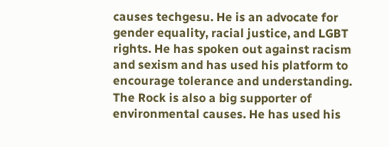causes techgesu. He is an advocate for gender equality, racial justice, and LGBT rights. He has spoken out against racism and sexism and has used his platform to encourage tolerance and understanding. The Rock is also a big supporter of environmental causes. He has used his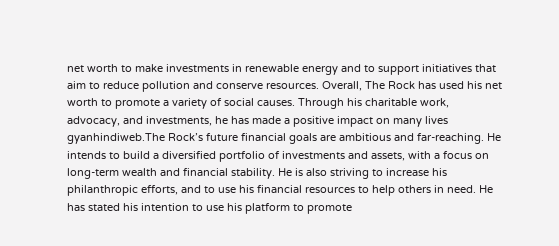net worth to make investments in renewable energy and to support initiatives that aim to reduce pollution and conserve resources. Overall, The Rock has used his net worth to promote a variety of social causes. Through his charitable work, advocacy, and investments, he has made a positive impact on many lives gyanhindiweb.The Rock’s future financial goals are ambitious and far-reaching. He intends to build a diversified portfolio of investments and assets, with a focus on long-term wealth and financial stability. He is also striving to increase his philanthropic efforts, and to use his financial resources to help others in need. He has stated his intention to use his platform to promote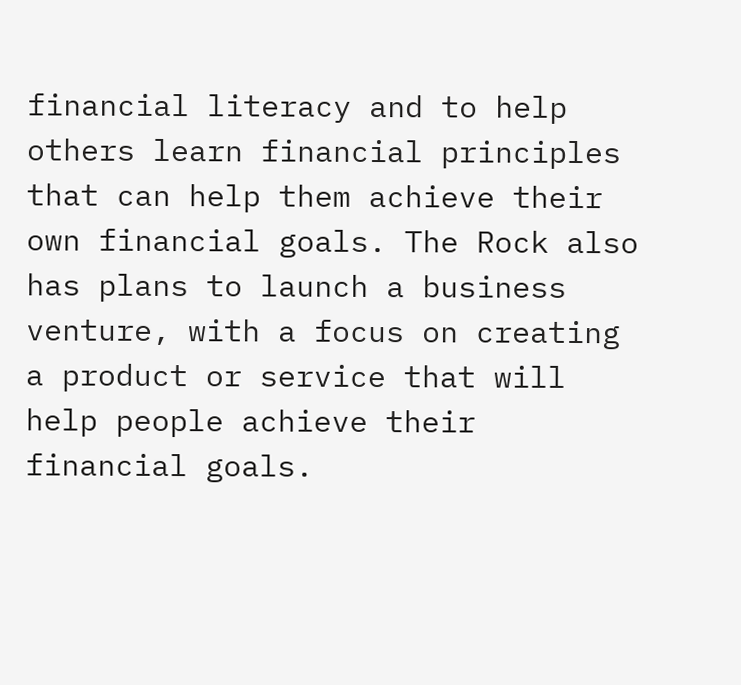financial literacy and to help others learn financial principles that can help them achieve their own financial goals. The Rock also has plans to launch a business venture, with a focus on creating a product or service that will help people achieve their financial goals.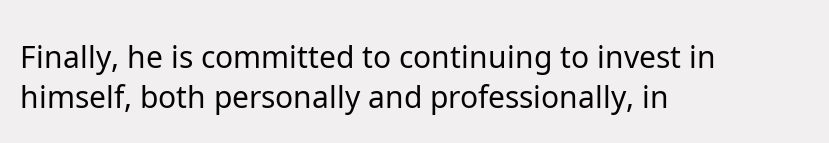Finally, he is committed to continuing to invest in himself, both personally and professionally, in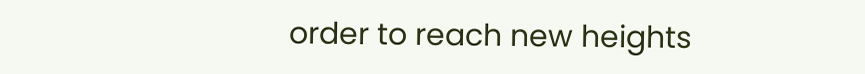order to reach new heights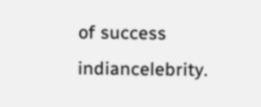of success indiancelebrity.